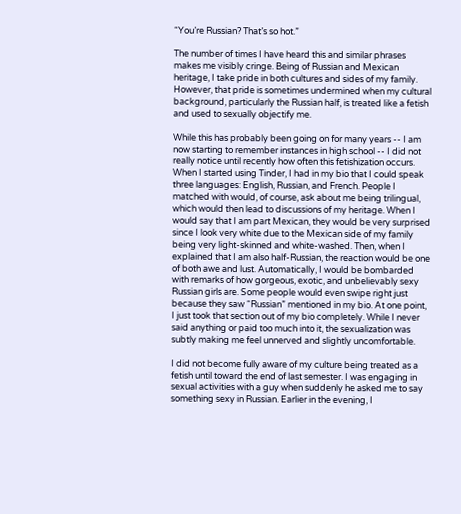“You’re Russian? That’s so hot.”

The number of times I have heard this and similar phrases makes me visibly cringe. Being of Russian and Mexican heritage, I take pride in both cultures and sides of my family. However, that pride is sometimes undermined when my cultural background, particularly the Russian half, is treated like a fetish and used to sexually objectify me.

While this has probably been going on for many years -- I am now starting to remember instances in high school -- I did not really notice until recently how often this fetishization occurs. When I started using Tinder, I had in my bio that I could speak three languages: English, Russian, and French. People I matched with would, of course, ask about me being trilingual, which would then lead to discussions of my heritage. When I would say that I am part Mexican, they would be very surprised since I look very white due to the Mexican side of my family being very light-skinned and white-washed. Then, when I explained that I am also half-Russian, the reaction would be one of both awe and lust. Automatically, I would be bombarded with remarks of how gorgeous, exotic, and unbelievably sexy Russian girls are. Some people would even swipe right just because they saw “Russian” mentioned in my bio. At one point, I just took that section out of my bio completely. While I never said anything or paid too much into it, the sexualization was subtly making me feel unnerved and slightly uncomfortable.

I did not become fully aware of my culture being treated as a fetish until toward the end of last semester. I was engaging in sexual activities with a guy when suddenly he asked me to say something sexy in Russian. Earlier in the evening, I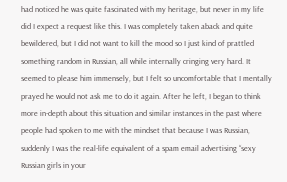had noticed he was quite fascinated with my heritage, but never in my life did I expect a request like this. I was completely taken aback and quite bewildered, but I did not want to kill the mood so I just kind of prattled something random in Russian, all while internally cringing very hard. It seemed to please him immensely, but I felt so uncomfortable that I mentally prayed he would not ask me to do it again. After he left, I began to think more in-depth about this situation and similar instances in the past where people had spoken to me with the mindset that because I was Russian, suddenly I was the real-life equivalent of a spam email advertising “sexy Russian girls in your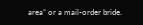area” or a mail-order bride.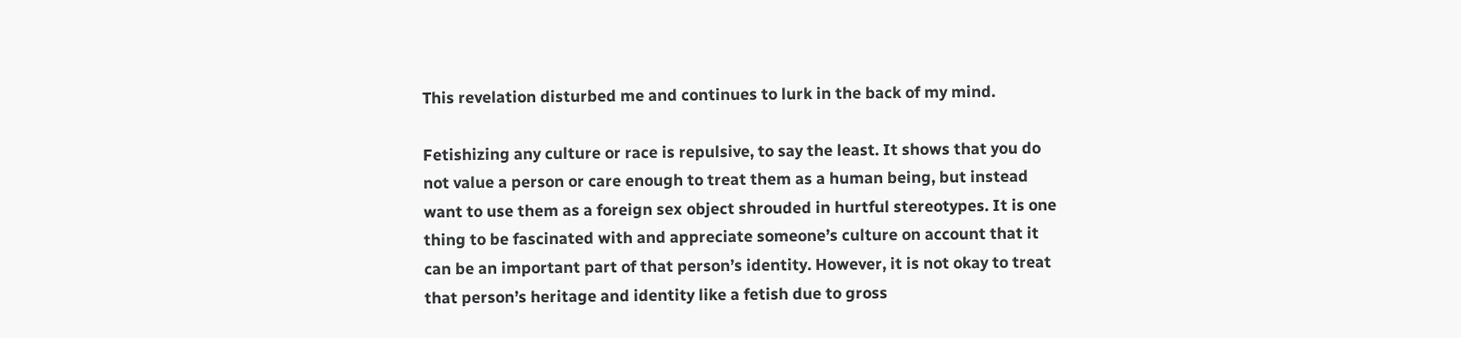This revelation disturbed me and continues to lurk in the back of my mind.

Fetishizing any culture or race is repulsive, to say the least. It shows that you do not value a person or care enough to treat them as a human being, but instead want to use them as a foreign sex object shrouded in hurtful stereotypes. It is one thing to be fascinated with and appreciate someone’s culture on account that it can be an important part of that person’s identity. However, it is not okay to treat that person’s heritage and identity like a fetish due to gross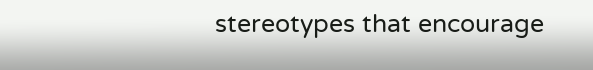stereotypes that encourage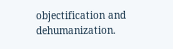objectification and dehumanization.